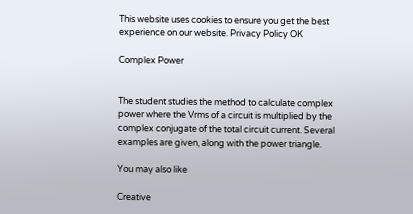This website uses cookies to ensure you get the best experience on our website. Privacy Policy OK

Complex Power


The student studies the method to calculate complex power where the Vrms of a circuit is multiplied by the complex conjugate of the total circuit current. Several examples are given, along with the power triangle.

You may also like

Creative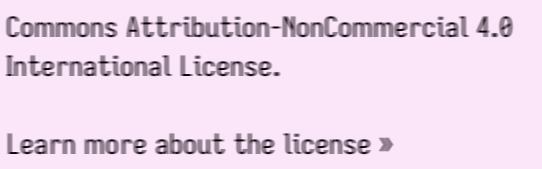Commons Attribution-NonCommercial 4.0 International License.

Learn more about the license »